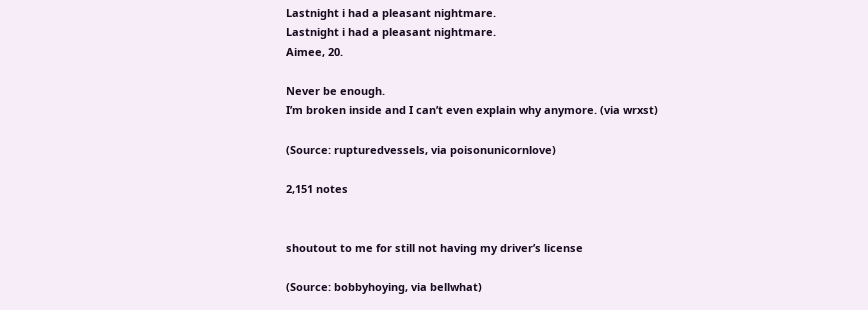Lastnight i had a pleasant nightmare.
Lastnight i had a pleasant nightmare.
Aimee, 20.

Never be enough.
I’m broken inside and I can’t even explain why anymore. (via wrxst)

(Source: rupturedvessels, via poisonunicornlove)

2,151 notes


shoutout to me for still not having my driver’s license

(Source: bobbyhoying, via bellwhat)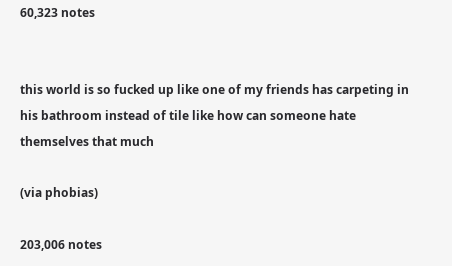60,323 notes


this world is so fucked up like one of my friends has carpeting in his bathroom instead of tile like how can someone hate themselves that much

(via phobias)

203,006 notes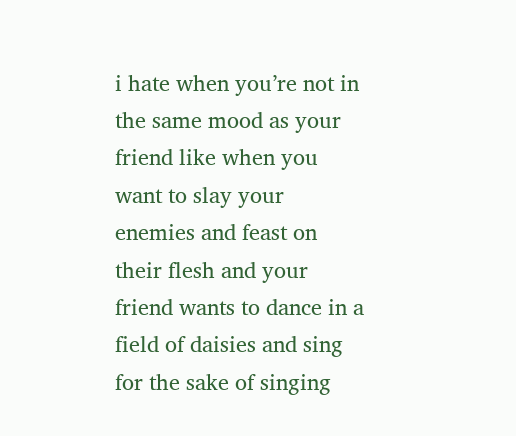i hate when you’re not in the same mood as your friend like when you want to slay your enemies and feast on their flesh and your friend wants to dance in a field of daisies and sing for the sake of singing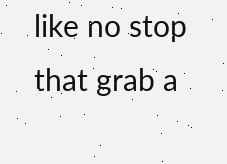like no stop that grab a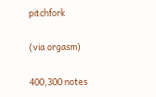pitchfork

(via orgasm)

400,300 notes